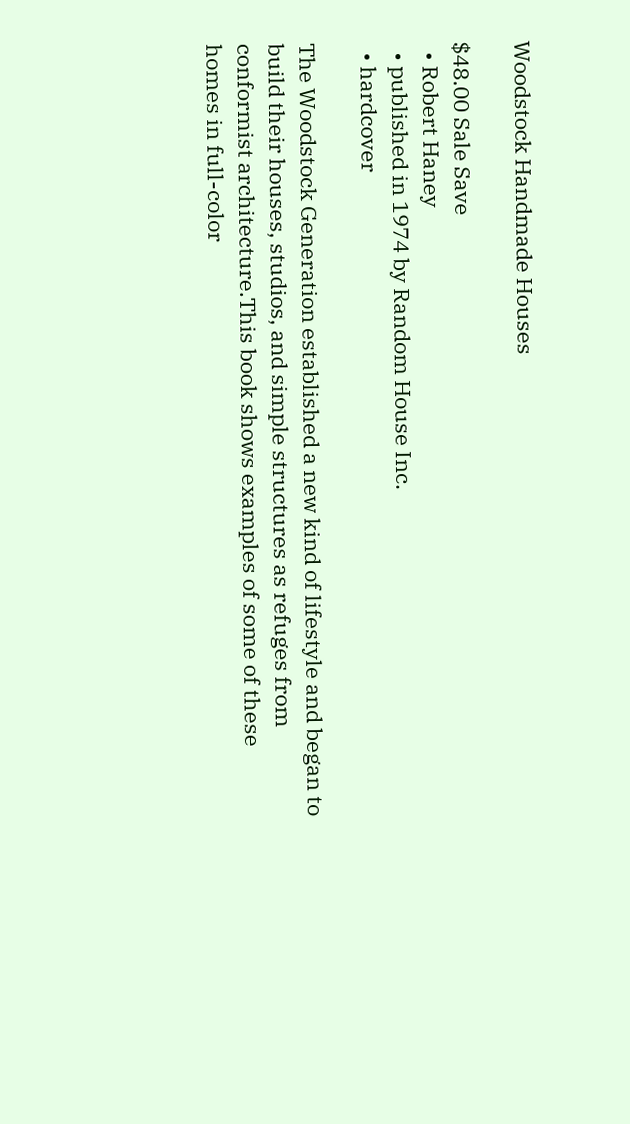Woodstock Handmade Houses

$48.00 Sale Save
  • Robert Haney
  • published in 1974 by Random House Inc.
  • hardcover

The Woodstock Generation established a new kind of lifestyle and began to build their houses, studios, and simple structures as refuges from conformist architecture.This book shows examples of some of these homes in full-color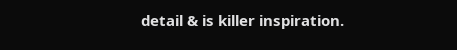detail & is killer inspiration.